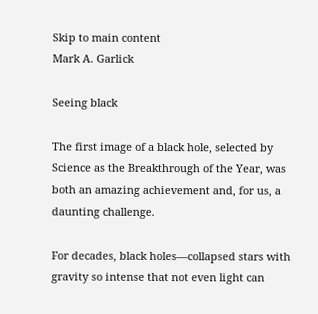Skip to main content
Mark A. Garlick

Seeing black

The first image of a black hole, selected by Science as the Breakthrough of the Year, was both an amazing achievement and, for us, a daunting challenge.

For decades, black holes—collapsed stars with gravity so intense that not even light can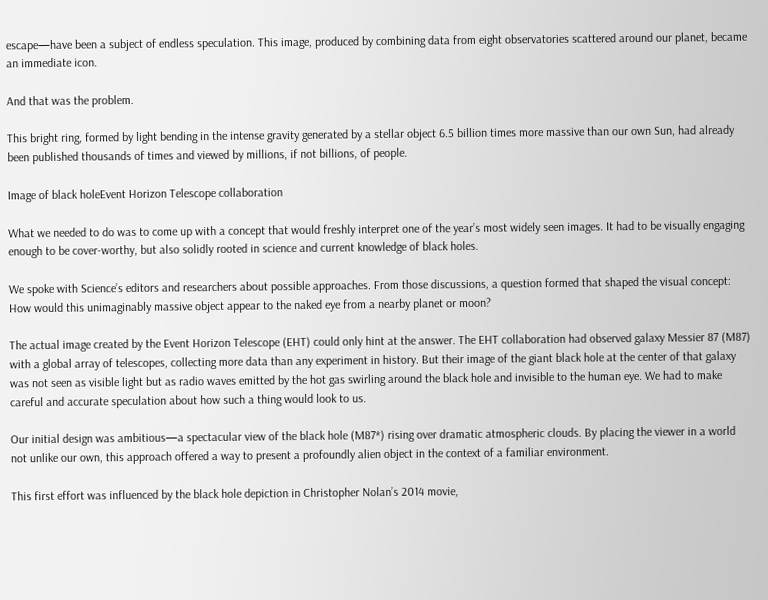escape—have been a subject of endless speculation. This image, produced by combining data from eight observatories scattered around our planet, became an immediate icon.

And that was the problem.

This bright ring, formed by light bending in the intense gravity generated by a stellar object 6.5 billion times more massive than our own Sun, had already been published thousands of times and viewed by millions, if not billions, of people.

Image of black holeEvent Horizon Telescope collaboration

What we needed to do was to come up with a concept that would freshly interpret one of the year’s most widely seen images. It had to be visually engaging enough to be cover-worthy, but also solidly rooted in science and current knowledge of black holes.

We spoke with Science’s editors and researchers about possible approaches. From those discussions, a question formed that shaped the visual concept: How would this unimaginably massive object appear to the naked eye from a nearby planet or moon?

The actual image created by the Event Horizon Telescope (EHT) could only hint at the answer. The EHT collaboration had observed galaxy Messier 87 (M87) with a global array of telescopes, collecting more data than any experiment in history. But their image of the giant black hole at the center of that galaxy was not seen as visible light but as radio waves emitted by the hot gas swirling around the black hole and invisible to the human eye. We had to make careful and accurate speculation about how such a thing would look to us.

Our initial design was ambitious—a spectacular view of the black hole (M87*) rising over dramatic atmospheric clouds. By placing the viewer in a world not unlike our own, this approach offered a way to present a profoundly alien object in the context of a familiar environment.

This first effort was influenced by the black hole depiction in Christopher Nolan’s 2014 movie,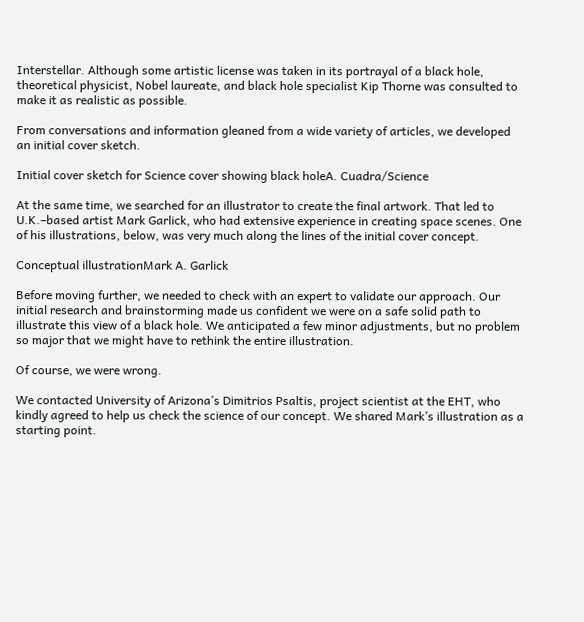Interstellar. Although some artistic license was taken in its portrayal of a black hole, theoretical physicist, Nobel laureate, and black hole specialist Kip Thorne was consulted to make it as realistic as possible.

From conversations and information gleaned from a wide variety of articles, we developed an initial cover sketch.

Initial cover sketch for Science cover showing black holeA. Cuadra/Science

At the same time, we searched for an illustrator to create the final artwork. That led to U.K.–based artist Mark Garlick, who had extensive experience in creating space scenes. One of his illustrations, below, was very much along the lines of the initial cover concept.

Conceptual illustrationMark A. Garlick

Before moving further, we needed to check with an expert to validate our approach. Our initial research and brainstorming made us confident we were on a safe solid path to illustrate this view of a black hole. We anticipated a few minor adjustments, but no problem so major that we might have to rethink the entire illustration.

Of course, we were wrong.

We contacted University of Arizona’s Dimitrios Psaltis, project scientist at the EHT, who kindly agreed to help us check the science of our concept. We shared Mark’s illustration as a starting point.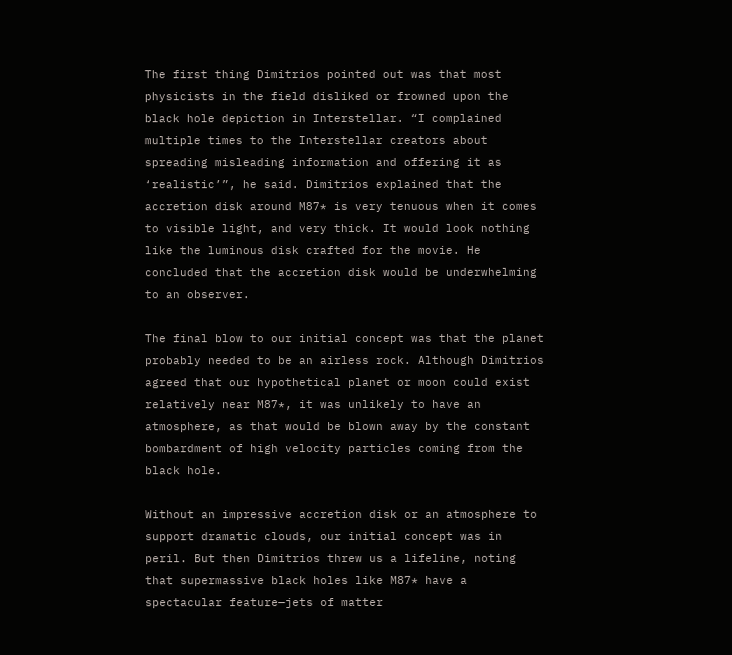The first thing Dimitrios pointed out was that most physicists in the field disliked or frowned upon the black hole depiction in Interstellar. “I complained multiple times to the Interstellar creators about spreading misleading information and offering it as ‘realistic’”, he said. Dimitrios explained that the accretion disk around M87* is very tenuous when it comes to visible light, and very thick. It would look nothing like the luminous disk crafted for the movie. He concluded that the accretion disk would be underwhelming to an observer.

The final blow to our initial concept was that the planet probably needed to be an airless rock. Although Dimitrios agreed that our hypothetical planet or moon could exist relatively near M87*, it was unlikely to have an atmosphere, as that would be blown away by the constant bombardment of high velocity particles coming from the black hole.

Without an impressive accretion disk or an atmosphere to support dramatic clouds, our initial concept was in peril. But then Dimitrios threw us a lifeline, noting that supermassive black holes like M87* have a spectacular feature—jets of matter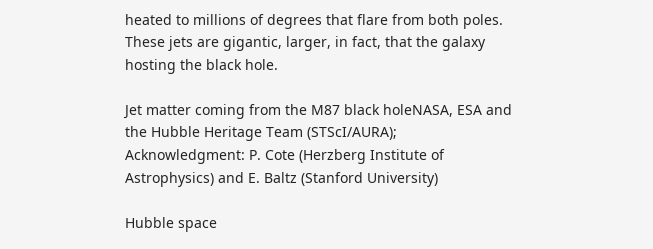heated to millions of degrees that flare from both poles. These jets are gigantic, larger, in fact, that the galaxy hosting the black hole.

Jet matter coming from the M87 black holeNASA, ESA and the Hubble Heritage Team (STScI/AURA); Acknowledgment: P. Cote (Herzberg Institute of Astrophysics) and E. Baltz (Stanford University)

Hubble space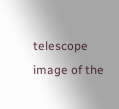telescope image of the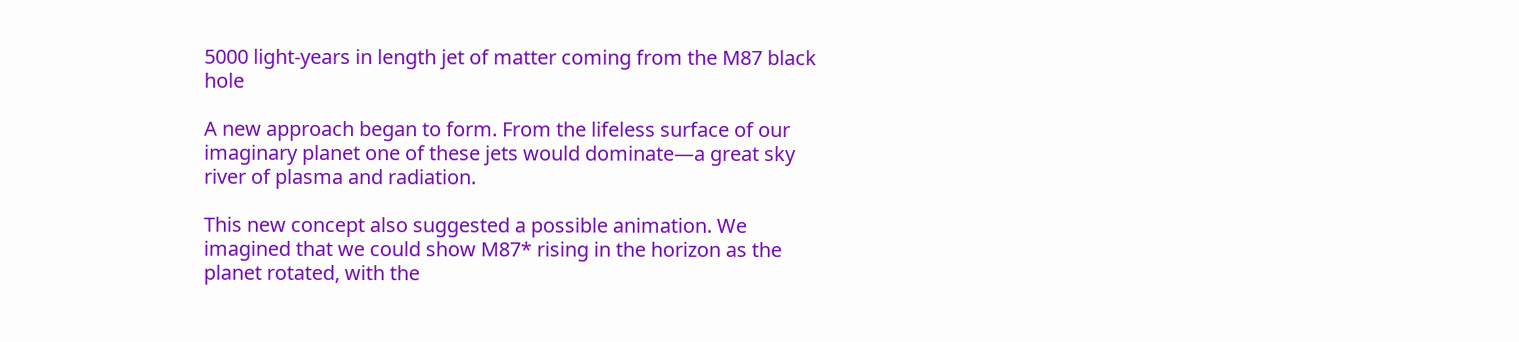5000 light-years in length jet of matter coming from the M87 black hole

A new approach began to form. From the lifeless surface of our imaginary planet one of these jets would dominate—a great sky river of plasma and radiation.

This new concept also suggested a possible animation. We imagined that we could show M87* rising in the horizon as the planet rotated, with the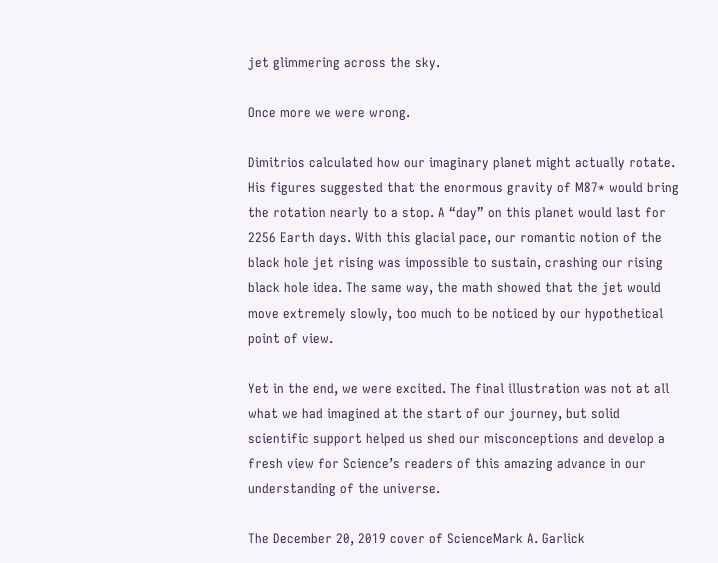jet glimmering across the sky.

Once more we were wrong.

Dimitrios calculated how our imaginary planet might actually rotate. His figures suggested that the enormous gravity of M87* would bring the rotation nearly to a stop. A “day” on this planet would last for 2256 Earth days. With this glacial pace, our romantic notion of the black hole jet rising was impossible to sustain, crashing our rising black hole idea. The same way, the math showed that the jet would move extremely slowly, too much to be noticed by our hypothetical point of view.

Yet in the end, we were excited. The final illustration was not at all what we had imagined at the start of our journey, but solid scientific support helped us shed our misconceptions and develop a fresh view for Science’s readers of this amazing advance in our understanding of the universe.

The December 20, 2019 cover of ScienceMark A. Garlick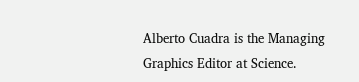Alberto Cuadra is the Managing Graphics Editor at Science.